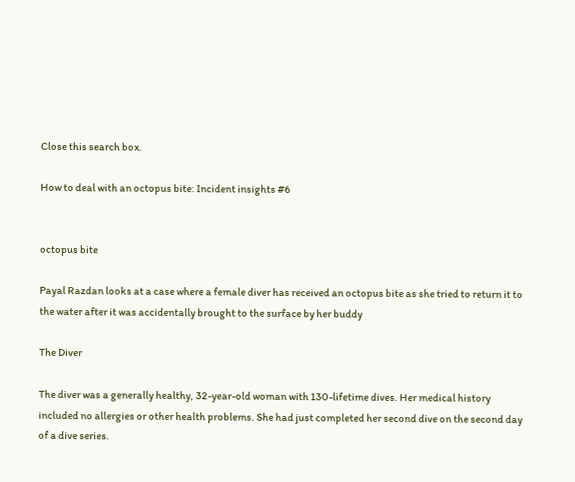Close this search box.

How to deal with an octopus bite: Incident insights #6


octopus bite

Payal Razdan looks at a case where a female diver has received an octopus bite as she tried to return it to the water after it was accidentally brought to the surface by her buddy

The Diver

The diver was a generally healthy, 32-year-old woman with 130-lifetime dives. Her medical history included no allergies or other health problems. She had just completed her second dive on the second day of a dive series.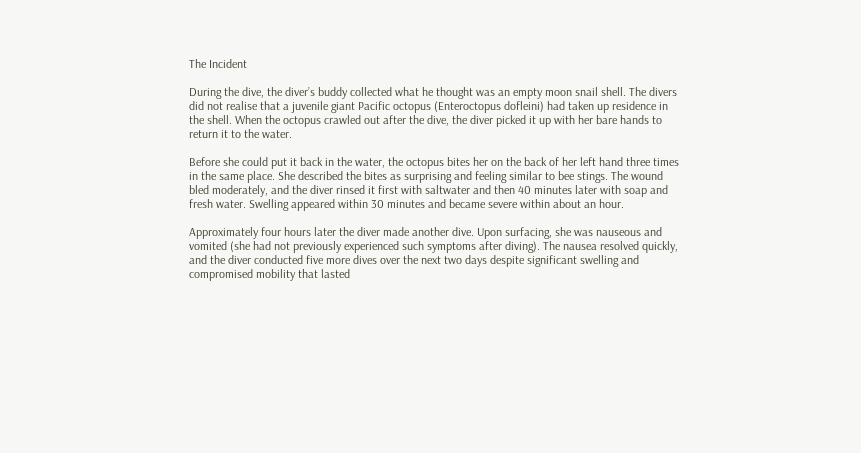The Incident

During the dive, the diver’s buddy collected what he thought was an empty moon snail shell. The divers did not realise that a juvenile giant Pacific octopus (Enteroctopus dofleini) had taken up residence in the shell. When the octopus crawled out after the dive, the diver picked it up with her bare hands to return it to the water.

Before she could put it back in the water, the octopus bites her on the back of her left hand three times in the same place. She described the bites as surprising and feeling similar to bee stings. The wound bled moderately, and the diver rinsed it first with saltwater and then 40 minutes later with soap and fresh water. Swelling appeared within 30 minutes and became severe within about an hour.

Approximately four hours later the diver made another dive. Upon surfacing, she was nauseous and vomited (she had not previously experienced such symptoms after diving). The nausea resolved quickly, and the diver conducted five more dives over the next two days despite significant swelling and compromised mobility that lasted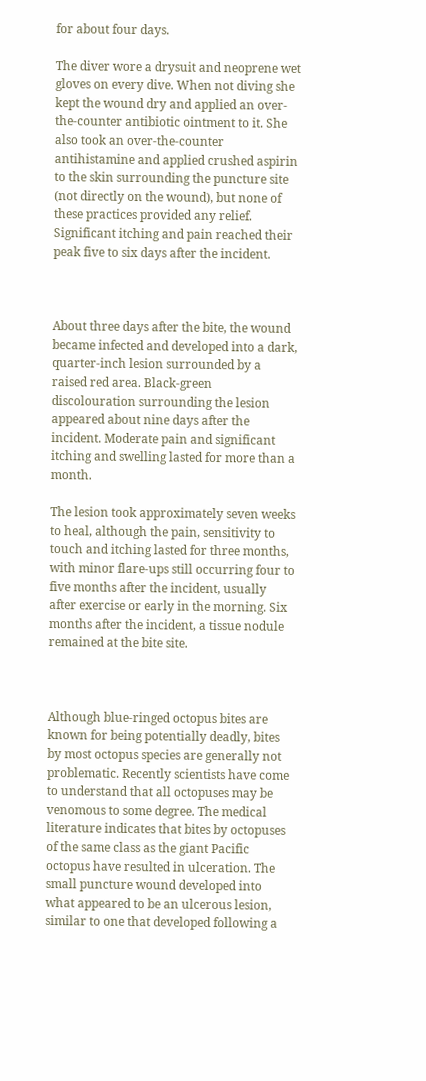for about four days.

The diver wore a drysuit and neoprene wet gloves on every dive. When not diving she kept the wound dry and applied an over-the-counter antibiotic ointment to it. She also took an over-the-counter antihistamine and applied crushed aspirin to the skin surrounding the puncture site (not directly on the wound), but none of these practices provided any relief. Significant itching and pain reached their peak five to six days after the incident.



About three days after the bite, the wound became infected and developed into a dark, quarter-inch lesion surrounded by a raised red area. Black-green discolouration surrounding the lesion appeared about nine days after the incident. Moderate pain and significant itching and swelling lasted for more than a month.

The lesion took approximately seven weeks to heal, although the pain, sensitivity to touch and itching lasted for three months, with minor flare-ups still occurring four to five months after the incident, usually after exercise or early in the morning. Six months after the incident, a tissue nodule remained at the bite site.



Although blue-ringed octopus bites are known for being potentially deadly, bites by most octopus species are generally not problematic. Recently scientists have come to understand that all octopuses may be venomous to some degree. The medical literature indicates that bites by octopuses of the same class as the giant Pacific octopus have resulted in ulceration. The small puncture wound developed into what appeared to be an ulcerous lesion, similar to one that developed following a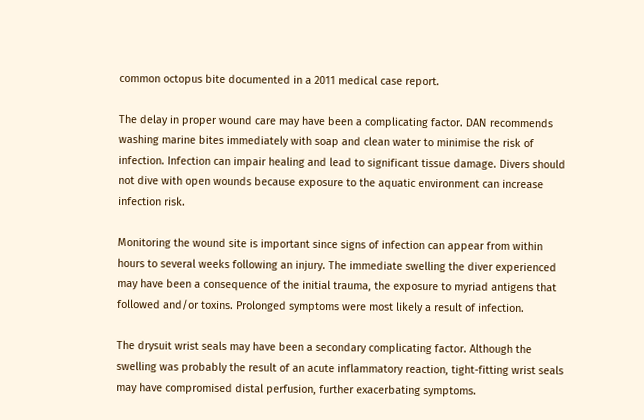common octopus bite documented in a 2011 medical case report.

The delay in proper wound care may have been a complicating factor. DAN recommends washing marine bites immediately with soap and clean water to minimise the risk of infection. Infection can impair healing and lead to significant tissue damage. Divers should not dive with open wounds because exposure to the aquatic environment can increase infection risk.

Monitoring the wound site is important since signs of infection can appear from within hours to several weeks following an injury. The immediate swelling the diver experienced may have been a consequence of the initial trauma, the exposure to myriad antigens that followed and/or toxins. Prolonged symptoms were most likely a result of infection.

The drysuit wrist seals may have been a secondary complicating factor. Although the swelling was probably the result of an acute inflammatory reaction, tight-fitting wrist seals may have compromised distal perfusion, further exacerbating symptoms.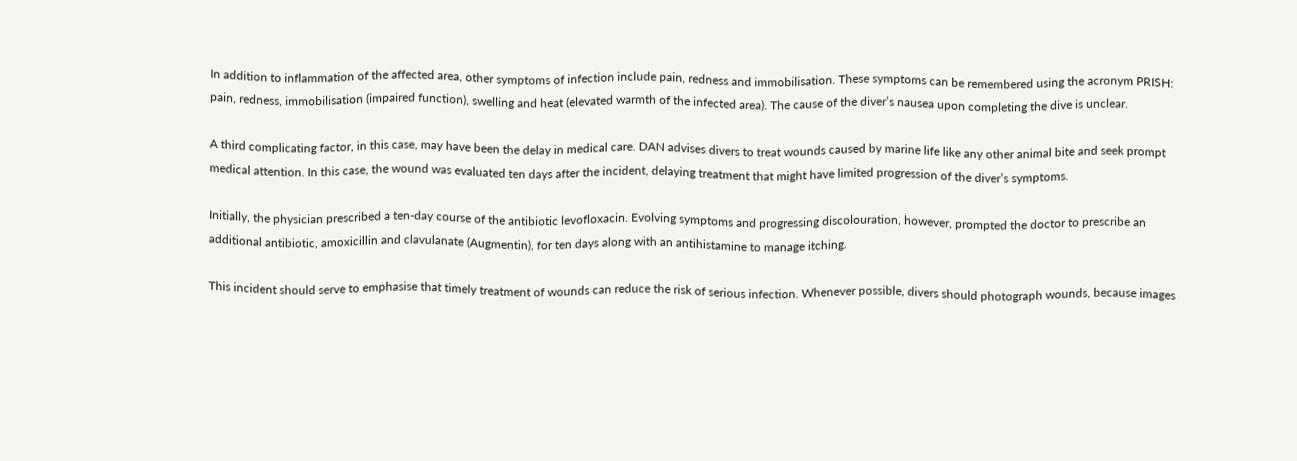In addition to inflammation of the affected area, other symptoms of infection include pain, redness and immobilisation. These symptoms can be remembered using the acronym PRISH: pain, redness, immobilisation (impaired function), swelling and heat (elevated warmth of the infected area). The cause of the diver’s nausea upon completing the dive is unclear.

A third complicating factor, in this case, may have been the delay in medical care. DAN advises divers to treat wounds caused by marine life like any other animal bite and seek prompt medical attention. In this case, the wound was evaluated ten days after the incident, delaying treatment that might have limited progression of the diver’s symptoms.

Initially, the physician prescribed a ten-day course of the antibiotic levofloxacin. Evolving symptoms and progressing discolouration, however, prompted the doctor to prescribe an additional antibiotic, amoxicillin and clavulanate (Augmentin), for ten days along with an antihistamine to manage itching.

This incident should serve to emphasise that timely treatment of wounds can reduce the risk of serious infection. Whenever possible, divers should photograph wounds, because images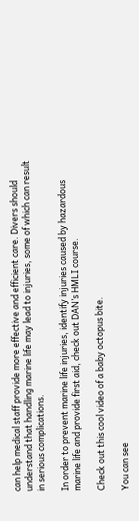can help medical staff provide more effective and efficient care. Divers should understand that handling marine life may lead to injuries, some of which can result in serious complications.

In order to prevent marine life injuries, identify injuries caused by hazardous marine life and provide first aid, check out DAN’s HMLI course.

Check out this cool video of a baby octopus bite.

You can see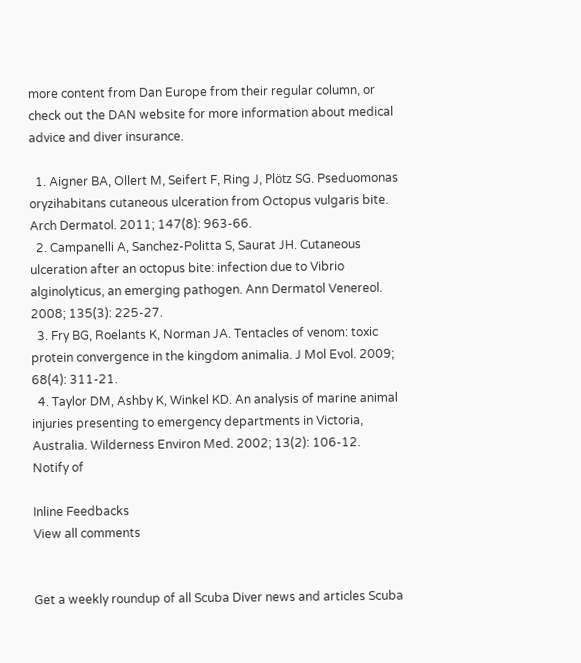more content from Dan Europe from their regular column, or check out the DAN website for more information about medical advice and diver insurance.

  1. Aigner BA, Ollert M, Seifert F, Ring J, Plötz SG. Pseduomonas oryzihabitans cutaneous ulceration from Octopus vulgaris bite. Arch Dermatol. 2011; 147(8): 963-66.
  2. Campanelli A, Sanchez-Politta S, Saurat JH. Cutaneous ulceration after an octopus bite: infection due to Vibrio alginolyticus, an emerging pathogen. Ann Dermatol Venereol. 2008; 135(3): 225-27.
  3. Fry BG, Roelants K, Norman JA. Tentacles of venom: toxic protein convergence in the kingdom animalia. J Mol Evol. 2009; 68(4): 311-21.
  4. Taylor DM, Ashby K, Winkel KD. An analysis of marine animal injuries presenting to emergency departments in Victoria, Australia. Wilderness Environ Med. 2002; 13(2): 106-12.
Notify of

Inline Feedbacks
View all comments


Get a weekly roundup of all Scuba Diver news and articles Scuba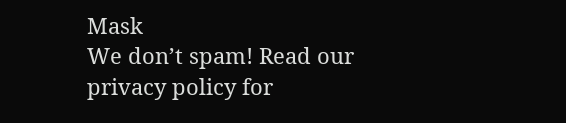Mask
We don’t spam! Read our privacy policy for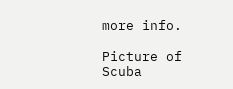more info.

Picture of Scuba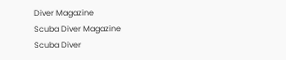Diver Magazine
Scuba Diver Magazine
Scuba Diver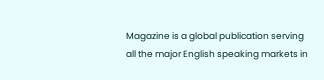Magazine is a global publication serving all the major English speaking markets in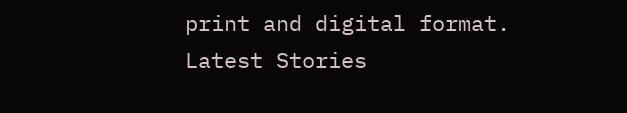print and digital format.
Latest Stories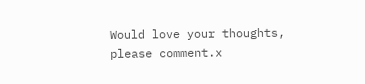Would love your thoughts, please comment.x